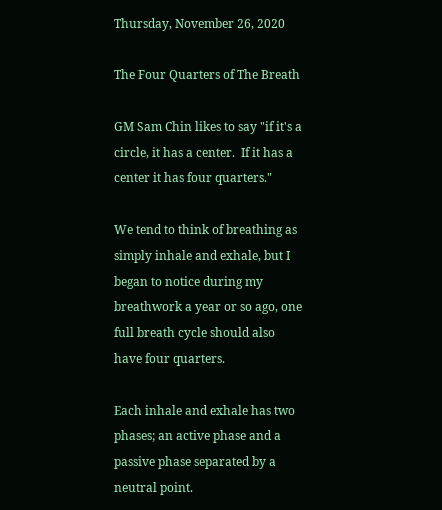Thursday, November 26, 2020

The Four Quarters of The Breath

GM Sam Chin likes to say "if it's a circle, it has a center.  If it has a center it has four quarters."

We tend to think of breathing as simply inhale and exhale, but I began to notice during my breathwork a year or so ago, one full breath cycle should also have four quarters.

Each inhale and exhale has two phases; an active phase and a passive phase separated by a neutral point.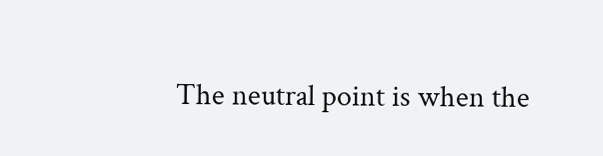The neutral point is when the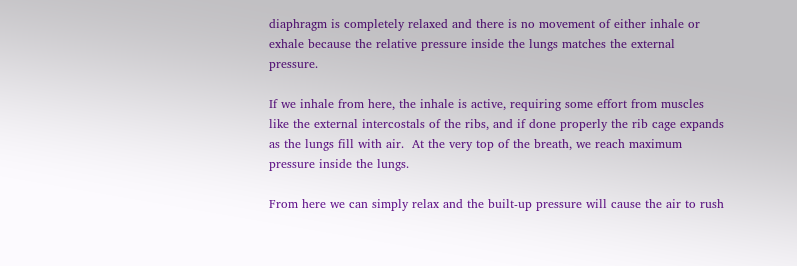diaphragm is completely relaxed and there is no movement of either inhale or exhale because the relative pressure inside the lungs matches the external pressure.

If we inhale from here, the inhale is active, requiring some effort from muscles like the external intercostals of the ribs, and if done properly the rib cage expands as the lungs fill with air.  At the very top of the breath, we reach maximum pressure inside the lungs.

From here we can simply relax and the built-up pressure will cause the air to rush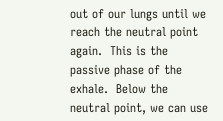out of our lungs until we reach the neutral point again.  This is the passive phase of the exhale.  Below the neutral point, we can use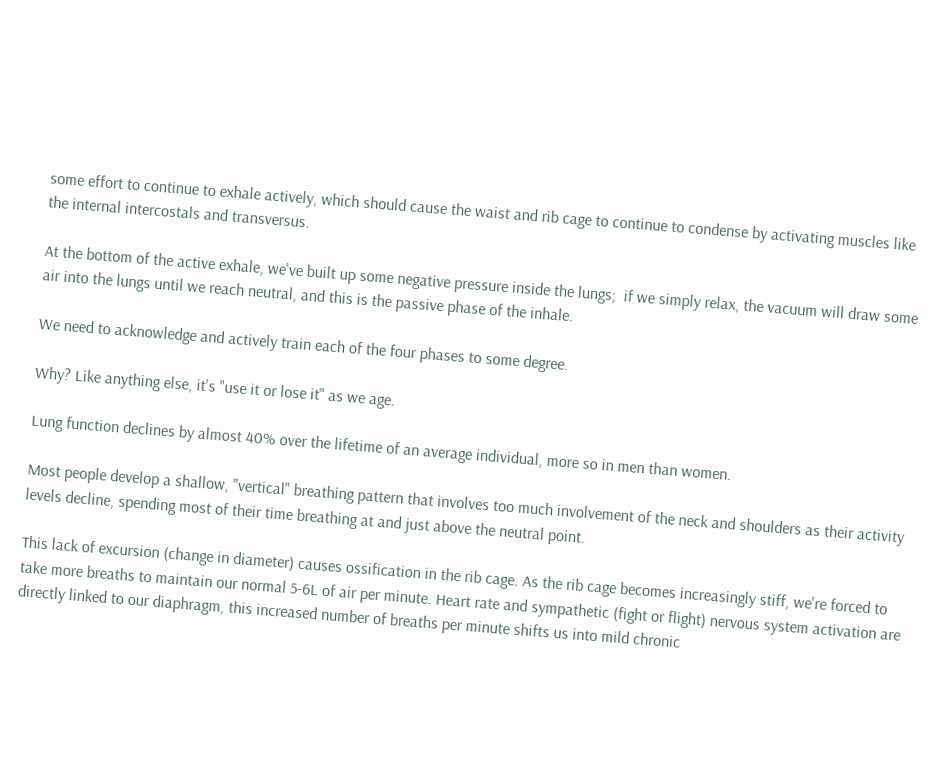some effort to continue to exhale actively, which should cause the waist and rib cage to continue to condense by activating muscles like the internal intercostals and transversus.

At the bottom of the active exhale, we've built up some negative pressure inside the lungs;  if we simply relax, the vacuum will draw some air into the lungs until we reach neutral, and this is the passive phase of the inhale.

We need to acknowledge and actively train each of the four phases to some degree.

Why? Like anything else, it's "use it or lose it" as we age.

Lung function declines by almost 40% over the lifetime of an average individual, more so in men than women.

Most people develop a shallow, "vertical" breathing pattern that involves too much involvement of the neck and shoulders as their activity levels decline, spending most of their time breathing at and just above the neutral point.

This lack of excursion (change in diameter) causes ossification in the rib cage. As the rib cage becomes increasingly stiff, we're forced to take more breaths to maintain our normal 5-6L of air per minute. Heart rate and sympathetic (fight or flight) nervous system activation are directly linked to our diaphragm, this increased number of breaths per minute shifts us into mild chronic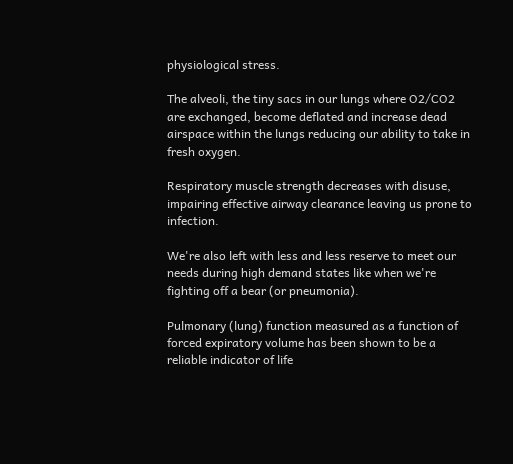physiological stress.

The alveoli, the tiny sacs in our lungs where O2/CO2 are exchanged, become deflated and increase dead airspace within the lungs reducing our ability to take in fresh oxygen.

Respiratory muscle strength decreases with disuse, impairing effective airway clearance leaving us prone to infection.

We're also left with less and less reserve to meet our needs during high demand states like when we're fighting off a bear (or pneumonia).

Pulmonary (lung) function measured as a function of forced expiratory volume has been shown to be a reliable indicator of life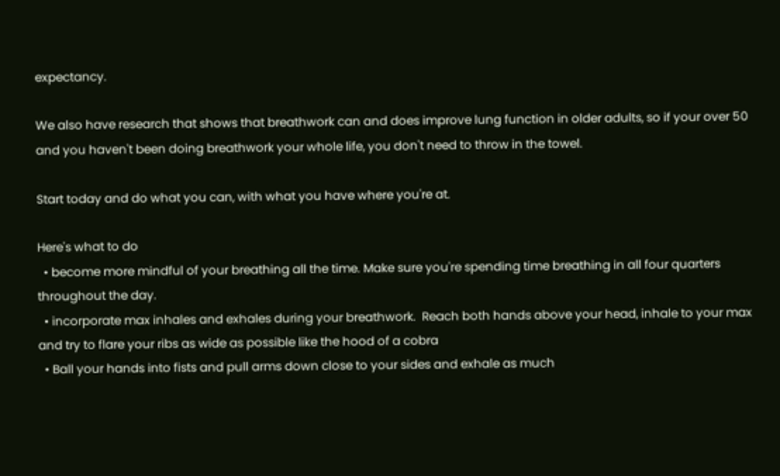expectancy.

We also have research that shows that breathwork can and does improve lung function in older adults, so if your over 50 and you haven't been doing breathwork your whole life, you don't need to throw in the towel.

Start today and do what you can, with what you have where you're at.

Here's what to do
  • become more mindful of your breathing all the time. Make sure you're spending time breathing in all four quarters throughout the day.
  • incorporate max inhales and exhales during your breathwork.  Reach both hands above your head, inhale to your max and try to flare your ribs as wide as possible like the hood of a cobra
  • Ball your hands into fists and pull arms down close to your sides and exhale as much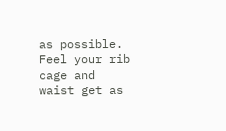as possible.  Feel your rib cage and waist get as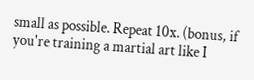small as possible. Repeat 10x. (bonus, if you're training a martial art like I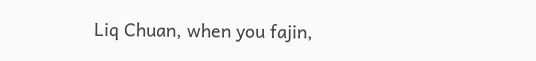Liq Chuan, when you fajin,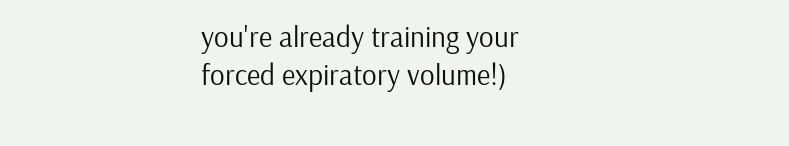you're already training your forced expiratory volume!)